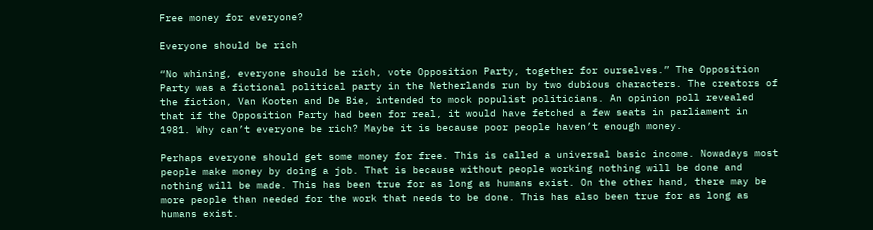Free money for everyone?

Everyone should be rich

“No whining, everyone should be rich, vote Opposition Party, together for ourselves.” The Opposition Party was a fictional political party in the Netherlands run by two dubious characters. The creators of the fiction, Van Kooten and De Bie, intended to mock populist politicians. An opinion poll revealed that if the Opposition Party had been for real, it would have fetched a few seats in parliament in 1981. Why can’t everyone be rich? Maybe it is because poor people haven’t enough money.

Perhaps everyone should get some money for free. This is called a universal basic income. Nowadays most people make money by doing a job. That is because without people working nothing will be done and nothing will be made. This has been true for as long as humans exist. On the other hand, there may be more people than needed for the work that needs to be done. This has also been true for as long as humans exist.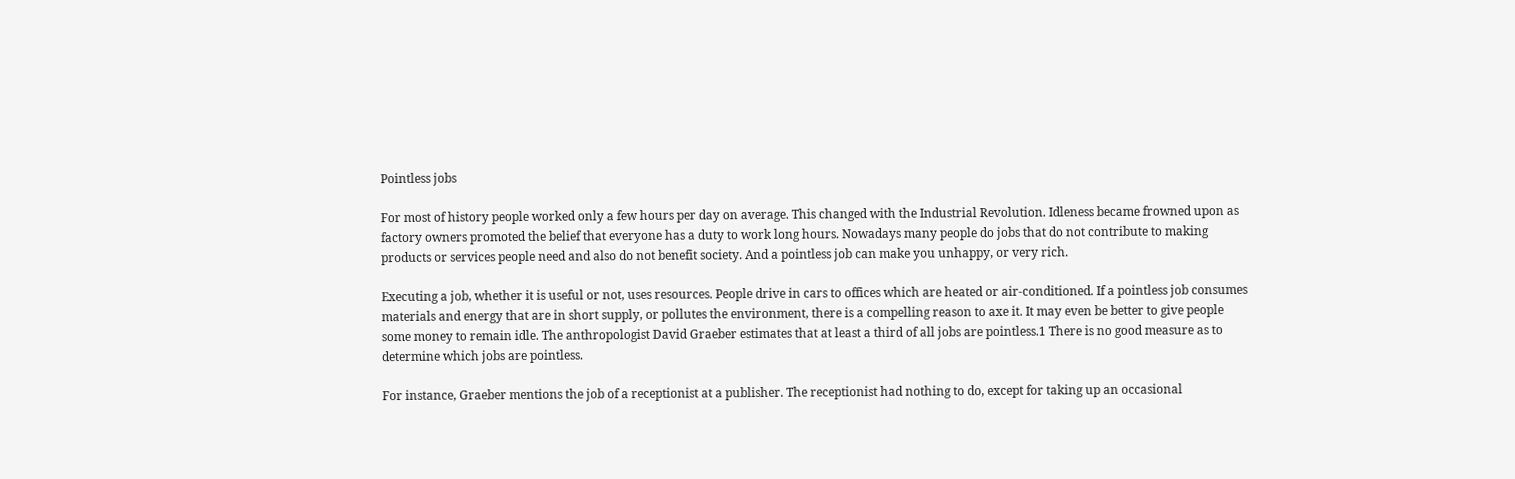Pointless jobs

For most of history people worked only a few hours per day on average. This changed with the Industrial Revolution. Idleness became frowned upon as factory owners promoted the belief that everyone has a duty to work long hours. Nowadays many people do jobs that do not contribute to making products or services people need and also do not benefit society. And a pointless job can make you unhappy, or very rich.

Executing a job, whether it is useful or not, uses resources. People drive in cars to offices which are heated or air-conditioned. If a pointless job consumes materials and energy that are in short supply, or pollutes the environment, there is a compelling reason to axe it. It may even be better to give people some money to remain idle. The anthropologist David Graeber estimates that at least a third of all jobs are pointless.1 There is no good measure as to determine which jobs are pointless.

For instance, Graeber mentions the job of a receptionist at a publisher. The receptionist had nothing to do, except for taking up an occasional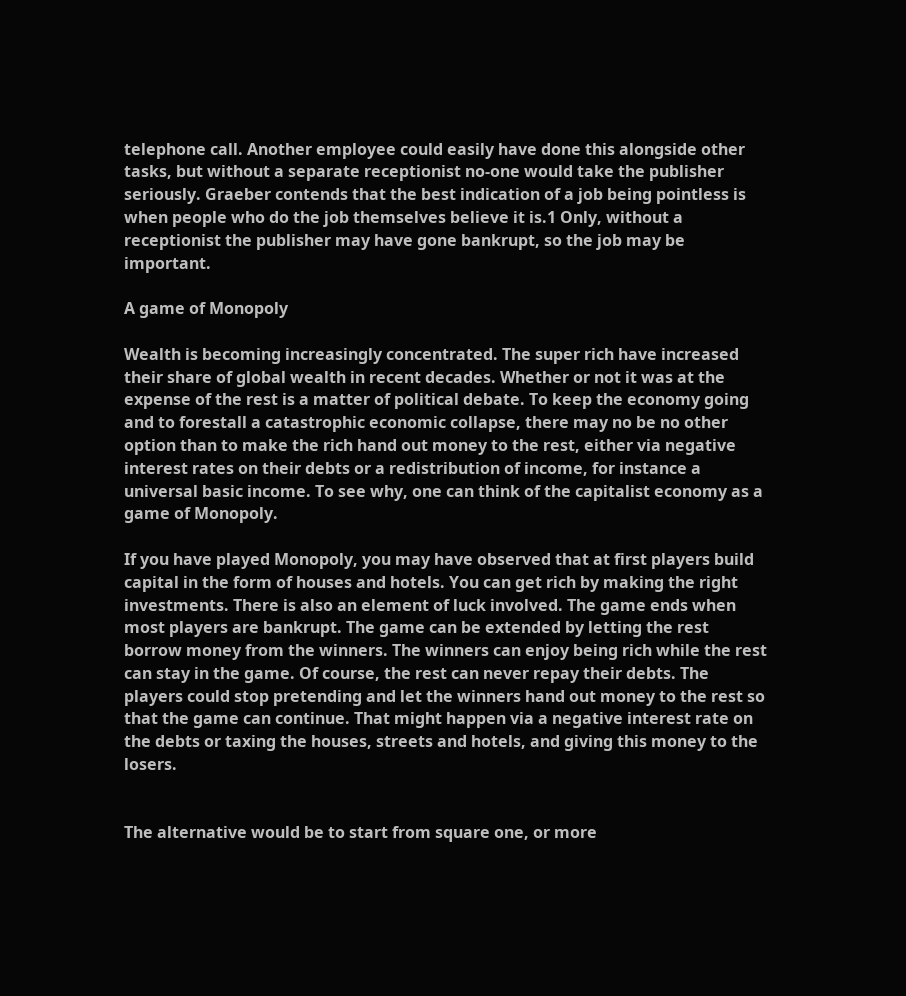telephone call. Another employee could easily have done this alongside other tasks, but without a separate receptionist no-one would take the publisher seriously. Graeber contends that the best indication of a job being pointless is when people who do the job themselves believe it is.1 Only, without a receptionist the publisher may have gone bankrupt, so the job may be important.

A game of Monopoly

Wealth is becoming increasingly concentrated. The super rich have increased their share of global wealth in recent decades. Whether or not it was at the expense of the rest is a matter of political debate. To keep the economy going and to forestall a catastrophic economic collapse, there may no be no other option than to make the rich hand out money to the rest, either via negative interest rates on their debts or a redistribution of income, for instance a universal basic income. To see why, one can think of the capitalist economy as a game of Monopoly.

If you have played Monopoly, you may have observed that at first players build capital in the form of houses and hotels. You can get rich by making the right investments. There is also an element of luck involved. The game ends when most players are bankrupt. The game can be extended by letting the rest borrow money from the winners. The winners can enjoy being rich while the rest can stay in the game. Of course, the rest can never repay their debts. The players could stop pretending and let the winners hand out money to the rest so that the game can continue. That might happen via a negative interest rate on the debts or taxing the houses, streets and hotels, and giving this money to the losers.


The alternative would be to start from square one, or more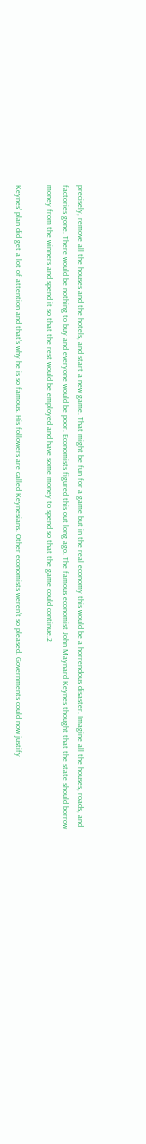precisely, remove all the houses and the hotels, and start a new game. That might be fun for a game but in the real economy this would be a horrendous disaster. Imagine all the houses, roads, and factories gone. There would be nothing to buy and everyone would be poor. Economists figured this out long ago. The famous economist John Maynard Keynes thought that the state should borrow money from the winners and spend it so that the rest would be employed and have some money to spend so that the game could continue.2

Keynes’ plan did get a lot of attention and that’s why he is so famous. His followers are called Keynesians. Other economists weren’t so pleased. Governments could now justify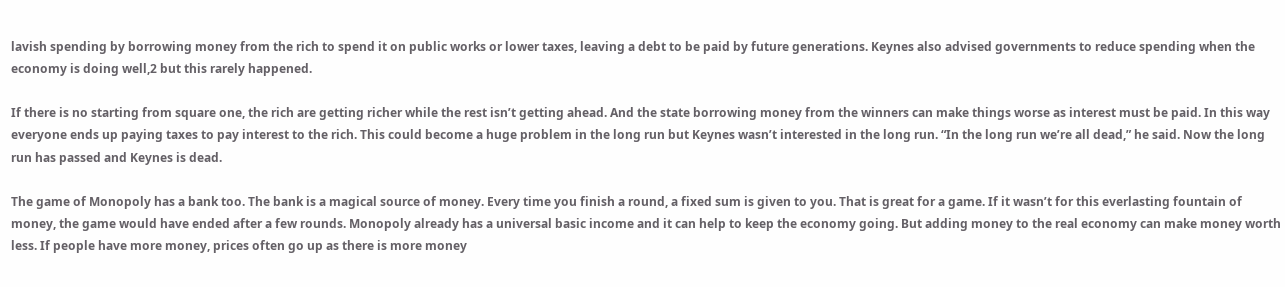lavish spending by borrowing money from the rich to spend it on public works or lower taxes, leaving a debt to be paid by future generations. Keynes also advised governments to reduce spending when the economy is doing well,2 but this rarely happened.

If there is no starting from square one, the rich are getting richer while the rest isn’t getting ahead. And the state borrowing money from the winners can make things worse as interest must be paid. In this way everyone ends up paying taxes to pay interest to the rich. This could become a huge problem in the long run but Keynes wasn’t interested in the long run. “In the long run we’re all dead,” he said. Now the long run has passed and Keynes is dead.

The game of Monopoly has a bank too. The bank is a magical source of money. Every time you finish a round, a fixed sum is given to you. That is great for a game. If it wasn’t for this everlasting fountain of money, the game would have ended after a few rounds. Monopoly already has a universal basic income and it can help to keep the economy going. But adding money to the real economy can make money worth less. If people have more money, prices often go up as there is more money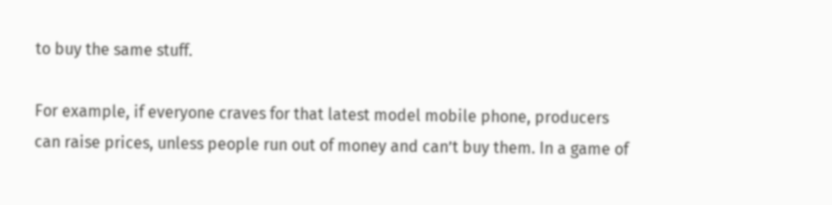to buy the same stuff.

For example, if everyone craves for that latest model mobile phone, producers can raise prices, unless people run out of money and can’t buy them. In a game of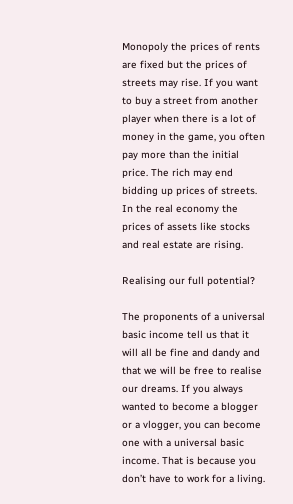Monopoly the prices of rents are fixed but the prices of streets may rise. If you want to buy a street from another player when there is a lot of money in the game, you often pay more than the initial price. The rich may end bidding up prices of streets. In the real economy the prices of assets like stocks and real estate are rising.

Realising our full potential?

The proponents of a universal basic income tell us that it will all be fine and dandy and that we will be free to realise our dreams. If you always wanted to become a blogger or a vlogger, you can become one with a universal basic income. That is because you don’t have to work for a living.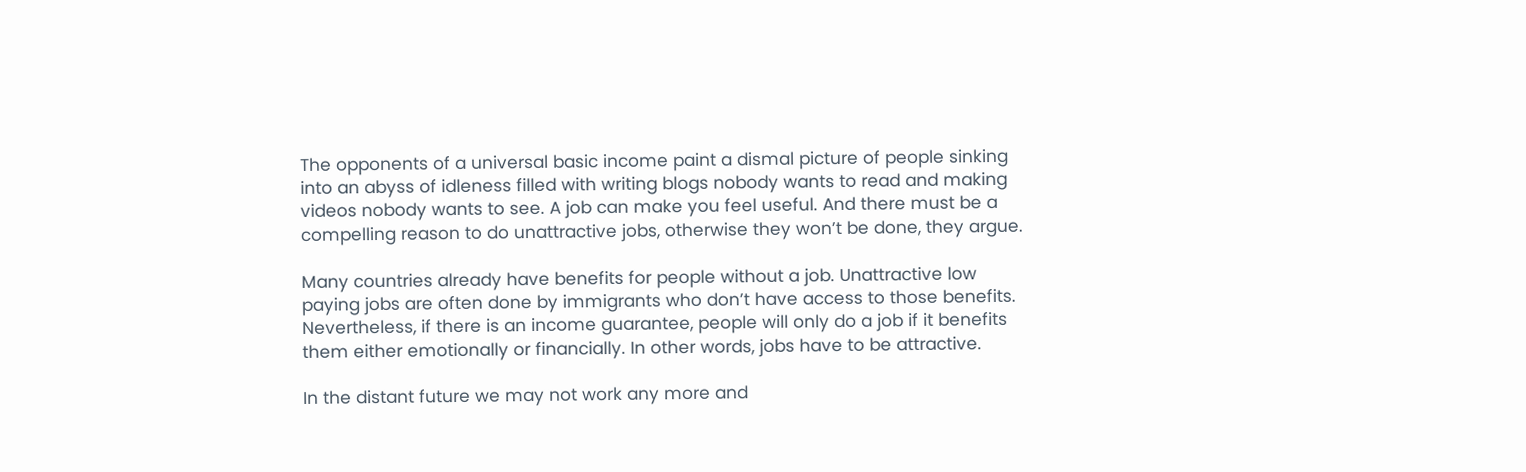The opponents of a universal basic income paint a dismal picture of people sinking into an abyss of idleness filled with writing blogs nobody wants to read and making videos nobody wants to see. A job can make you feel useful. And there must be a compelling reason to do unattractive jobs, otherwise they won’t be done, they argue.

Many countries already have benefits for people without a job. Unattractive low paying jobs are often done by immigrants who don’t have access to those benefits. Nevertheless, if there is an income guarantee, people will only do a job if it benefits them either emotionally or financially. In other words, jobs have to be attractive.

In the distant future we may not work any more and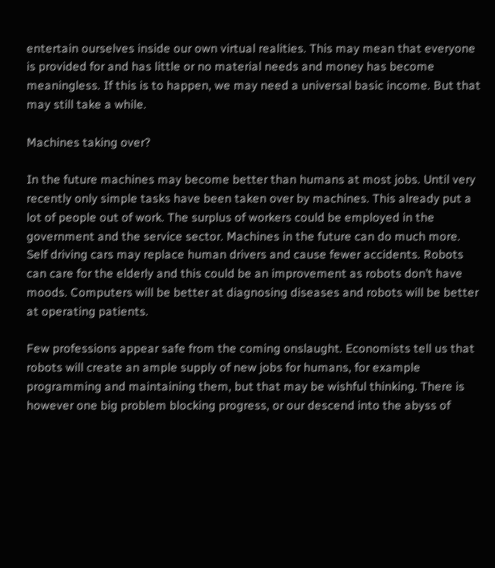entertain ourselves inside our own virtual realities. This may mean that everyone is provided for and has little or no material needs and money has become meaningless. If this is to happen, we may need a universal basic income. But that may still take a while.

Machines taking over?

In the future machines may become better than humans at most jobs. Until very recently only simple tasks have been taken over by machines. This already put a lot of people out of work. The surplus of workers could be employed in the government and the service sector. Machines in the future can do much more. Self driving cars may replace human drivers and cause fewer accidents. Robots can care for the elderly and this could be an improvement as robots don’t have moods. Computers will be better at diagnosing diseases and robots will be better at operating patients.

Few professions appear safe from the coming onslaught. Economists tell us that robots will create an ample supply of new jobs for humans, for example programming and maintaining them, but that may be wishful thinking. There is however one big problem blocking progress, or our descend into the abyss of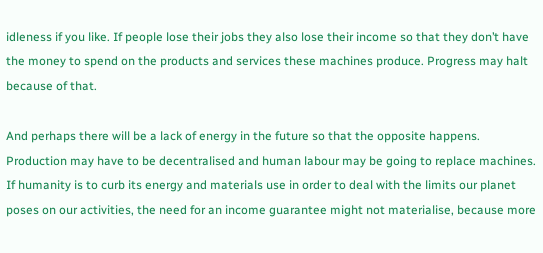idleness if you like. If people lose their jobs they also lose their income so that they don’t have the money to spend on the products and services these machines produce. Progress may halt because of that.

And perhaps there will be a lack of energy in the future so that the opposite happens. Production may have to be decentralised and human labour may be going to replace machines. If humanity is to curb its energy and materials use in order to deal with the limits our planet poses on our activities, the need for an income guarantee might not materialise, because more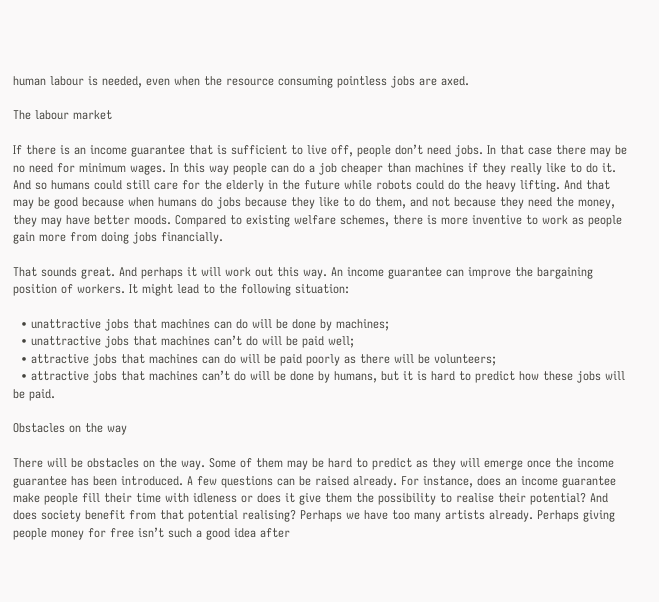human labour is needed, even when the resource consuming pointless jobs are axed.

The labour market

If there is an income guarantee that is sufficient to live off, people don’t need jobs. In that case there may be no need for minimum wages. In this way people can do a job cheaper than machines if they really like to do it. And so humans could still care for the elderly in the future while robots could do the heavy lifting. And that may be good because when humans do jobs because they like to do them, and not because they need the money, they may have better moods. Compared to existing welfare schemes, there is more inventive to work as people gain more from doing jobs financially.

That sounds great. And perhaps it will work out this way. An income guarantee can improve the bargaining position of workers. It might lead to the following situation:

  • unattractive jobs that machines can do will be done by machines;
  • unattractive jobs that machines can’t do will be paid well;
  • attractive jobs that machines can do will be paid poorly as there will be volunteers;
  • attractive jobs that machines can’t do will be done by humans, but it is hard to predict how these jobs will be paid.

Obstacles on the way

There will be obstacles on the way. Some of them may be hard to predict as they will emerge once the income guarantee has been introduced. A few questions can be raised already. For instance, does an income guarantee make people fill their time with idleness or does it give them the possibility to realise their potential? And does society benefit from that potential realising? Perhaps we have too many artists already. Perhaps giving people money for free isn’t such a good idea after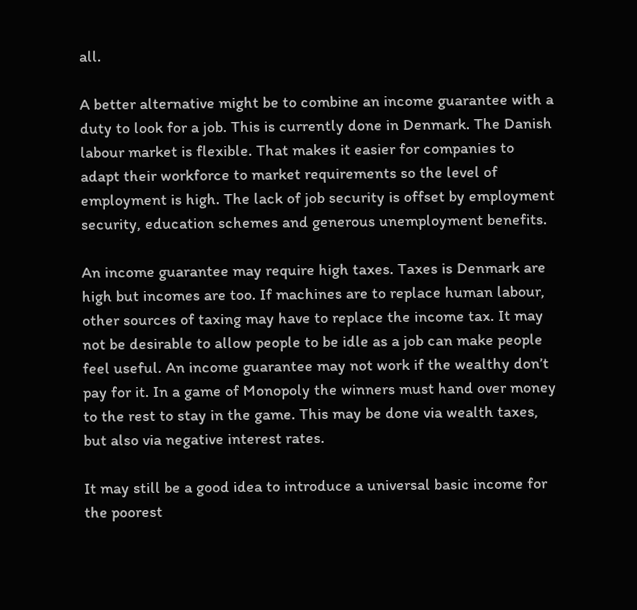all.

A better alternative might be to combine an income guarantee with a duty to look for a job. This is currently done in Denmark. The Danish labour market is flexible. That makes it easier for companies to adapt their workforce to market requirements so the level of employment is high. The lack of job security is offset by employment security, education schemes and generous unemployment benefits.

An income guarantee may require high taxes. Taxes is Denmark are high but incomes are too. If machines are to replace human labour, other sources of taxing may have to replace the income tax. It may not be desirable to allow people to be idle as a job can make people feel useful. An income guarantee may not work if the wealthy don’t pay for it. In a game of Monopoly the winners must hand over money to the rest to stay in the game. This may be done via wealth taxes, but also via negative interest rates.

It may still be a good idea to introduce a universal basic income for the poorest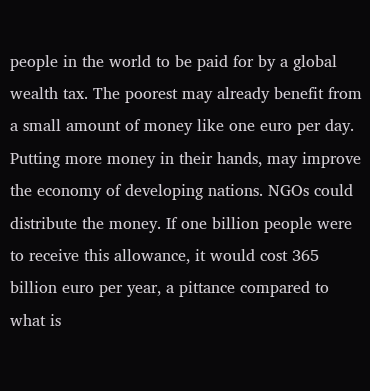people in the world to be paid for by a global wealth tax. The poorest may already benefit from a small amount of money like one euro per day. Putting more money in their hands, may improve the economy of developing nations. NGOs could distribute the money. If one billion people were to receive this allowance, it would cost 365 billion euro per year, a pittance compared to what is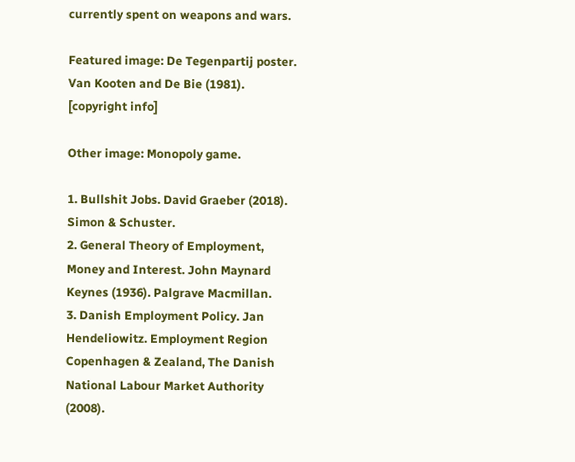currently spent on weapons and wars.

Featured image: De Tegenpartij poster. Van Kooten and De Bie (1981). [copyright info]

Other image: Monopoly game.

1. Bullshit Jobs. David Graeber (2018). Simon & Schuster.
2. General Theory of Employment, Money and Interest. John Maynard Keynes (1936). Palgrave Macmillan.
3. Danish Employment Policy. Jan Hendeliowitz. Employment Region Copenhagen & Zealand, The Danish National Labour Market Authority (2008).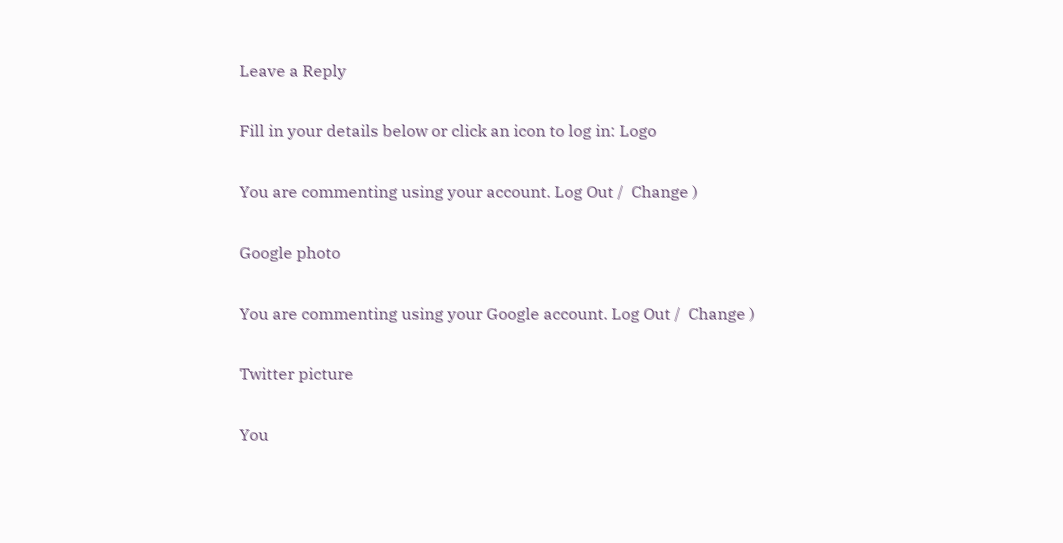Leave a Reply

Fill in your details below or click an icon to log in: Logo

You are commenting using your account. Log Out /  Change )

Google photo

You are commenting using your Google account. Log Out /  Change )

Twitter picture

You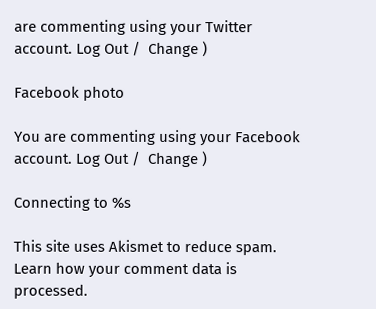are commenting using your Twitter account. Log Out /  Change )

Facebook photo

You are commenting using your Facebook account. Log Out /  Change )

Connecting to %s

This site uses Akismet to reduce spam. Learn how your comment data is processed.